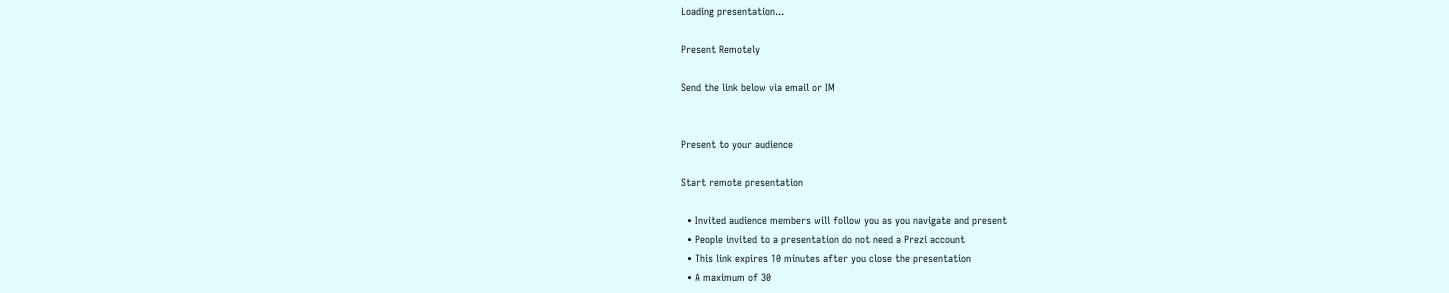Loading presentation...

Present Remotely

Send the link below via email or IM


Present to your audience

Start remote presentation

  • Invited audience members will follow you as you navigate and present
  • People invited to a presentation do not need a Prezi account
  • This link expires 10 minutes after you close the presentation
  • A maximum of 30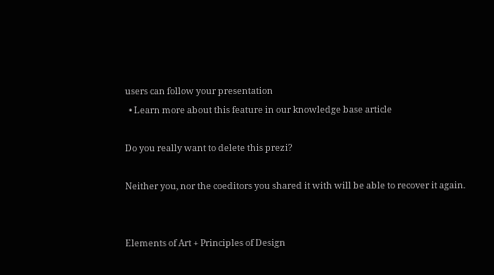users can follow your presentation
  • Learn more about this feature in our knowledge base article

Do you really want to delete this prezi?

Neither you, nor the coeditors you shared it with will be able to recover it again.


Elements of Art + Principles of Design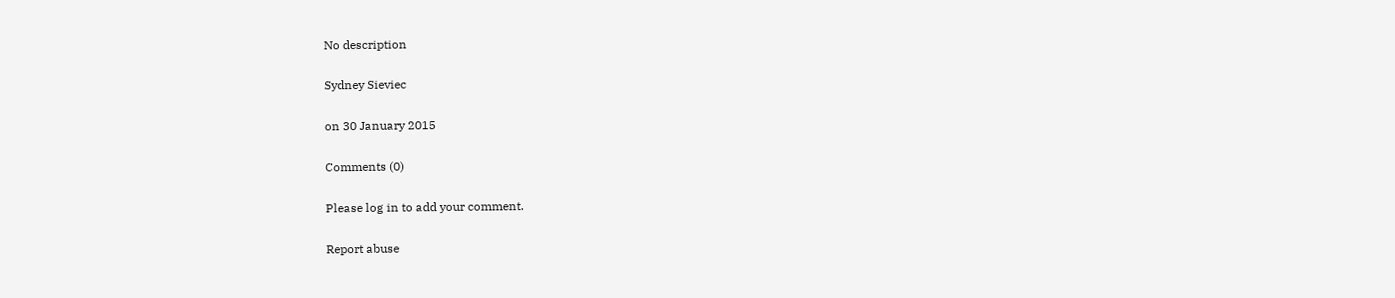No description

Sydney Sieviec

on 30 January 2015

Comments (0)

Please log in to add your comment.

Report abuse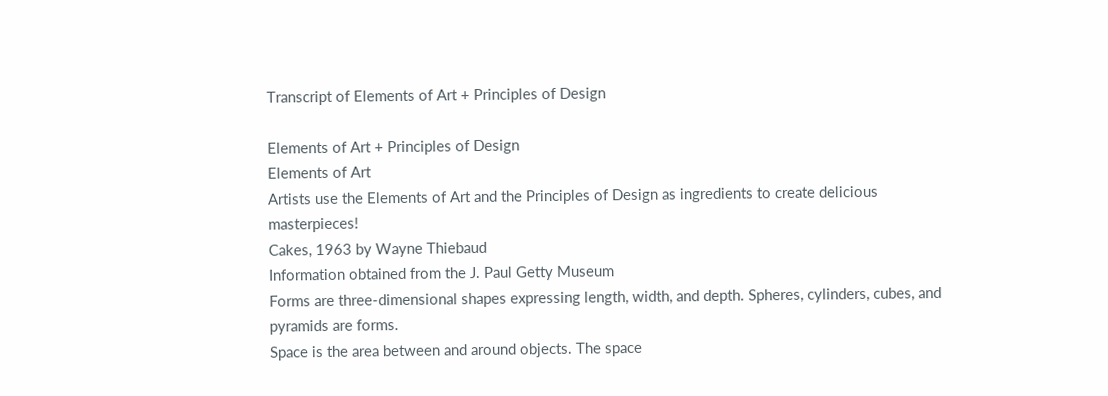Transcript of Elements of Art + Principles of Design

Elements of Art + Principles of Design
Elements of Art
Artists use the Elements of Art and the Principles of Design as ingredients to create delicious masterpieces!
Cakes, 1963 by Wayne Thiebaud
Information obtained from the J. Paul Getty Museum
Forms are three-dimensional shapes expressing length, width, and depth. Spheres, cylinders, cubes, and pyramids are forms.
Space is the area between and around objects. The space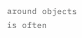around objects is often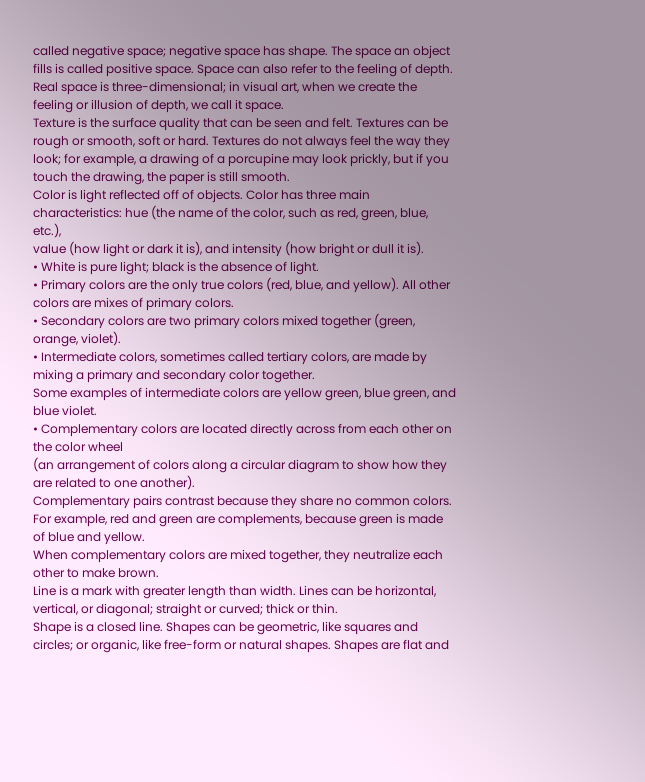called negative space; negative space has shape. The space an object fills is called positive space. Space can also refer to the feeling of depth. Real space is three-dimensional; in visual art, when we create the feeling or illusion of depth, we call it space.
Texture is the surface quality that can be seen and felt. Textures can be rough or smooth, soft or hard. Textures do not always feel the way they look; for example, a drawing of a porcupine may look prickly, but if you touch the drawing, the paper is still smooth.
Color is light reflected off of objects. Color has three main characteristics: hue (the name of the color, such as red, green, blue, etc.),
value (how light or dark it is), and intensity (how bright or dull it is).
• White is pure light; black is the absence of light.
• Primary colors are the only true colors (red, blue, and yellow). All other colors are mixes of primary colors.
• Secondary colors are two primary colors mixed together (green, orange, violet).
• Intermediate colors, sometimes called tertiary colors, are made by mixing a primary and secondary color together.
Some examples of intermediate colors are yellow green, blue green, and blue violet.
• Complementary colors are located directly across from each other on the color wheel
(an arrangement of colors along a circular diagram to show how they are related to one another).
Complementary pairs contrast because they share no common colors.
For example, red and green are complements, because green is made of blue and yellow.
When complementary colors are mixed together, they neutralize each other to make brown.
Line is a mark with greater length than width. Lines can be horizontal, vertical, or diagonal; straight or curved; thick or thin.
Shape is a closed line. Shapes can be geometric, like squares and circles; or organic, like free-form or natural shapes. Shapes are flat and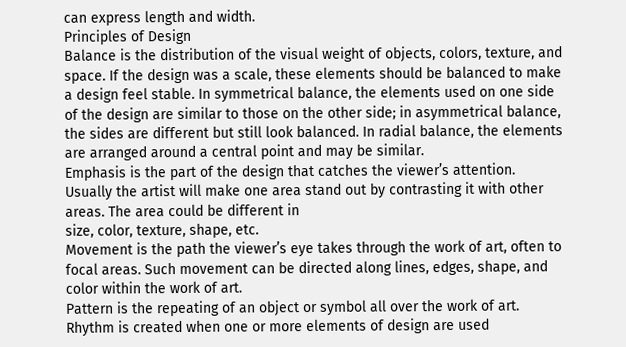can express length and width.
Principles of Design
Balance is the distribution of the visual weight of objects, colors, texture, and space. If the design was a scale, these elements should be balanced to make a design feel stable. In symmetrical balance, the elements used on one side of the design are similar to those on the other side; in asymmetrical balance, the sides are different but still look balanced. In radial balance, the elements are arranged around a central point and may be similar.
Emphasis is the part of the design that catches the viewer’s attention. Usually the artist will make one area stand out by contrasting it with other areas. The area could be different in
size, color, texture, shape, etc.
Movement is the path the viewer’s eye takes through the work of art, often to focal areas. Such movement can be directed along lines, edges, shape, and color within the work of art.
Pattern is the repeating of an object or symbol all over the work of art.
Rhythm is created when one or more elements of design are used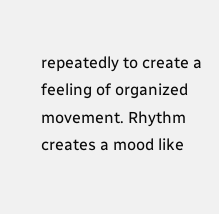repeatedly to create a feeling of organized movement. Rhythm creates a mood like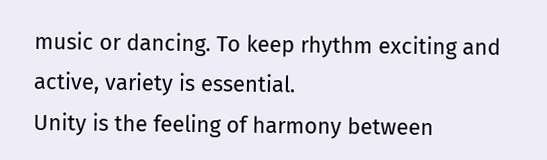music or dancing. To keep rhythm exciting and active, variety is essential.
Unity is the feeling of harmony between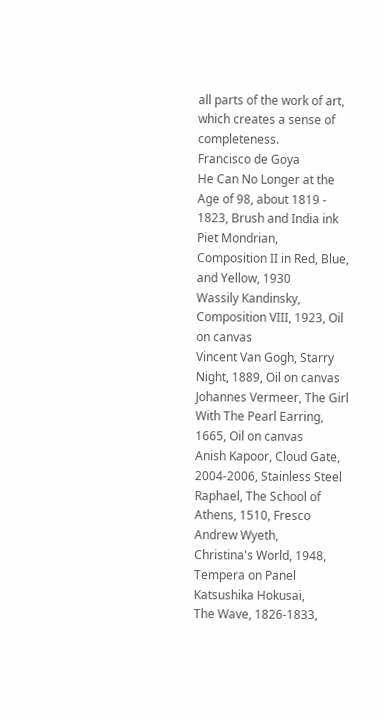all parts of the work of art, which creates a sense of completeness.
Francisco de Goya
He Can No Longer at the Age of 98, about 1819 - 1823, Brush and India ink
Piet Mondrian,
Composition II in Red, Blue, and Yellow, 1930
Wassily Kandinsky, Composition VIII, 1923, Oil on canvas
Vincent Van Gogh, Starry Night, 1889, Oil on canvas
Johannes Vermeer, The Girl With The Pearl Earring, 1665, Oil on canvas
Anish Kapoor, Cloud Gate, 2004-2006, Stainless Steel
Raphael, The School of Athens, 1510, Fresco
Andrew Wyeth,
Christina's World, 1948, Tempera on Panel
Katsushika Hokusai,
The Wave, 1826-1833,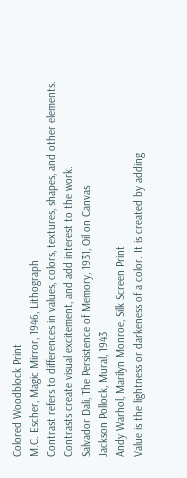Colored Woodblock Print
M.C. Escher, Magic Mirror, 1946, Lithograph
Contrast refers to differences in values, colors, textures, shapes, and other elements.
Contrasts create visual excitement, and add interest to the work.
Salvador Dali, The Persistence of Memory, 1931, Oil on Canvas
Jackson Pollock, Mural, 1943
Andy Warhol, Marilyn Monroe, Silk Screen Print
Value is the lightness or darkeness of a color. It is created by adding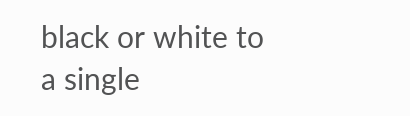black or white to a single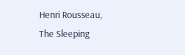Henri Rousseau,
The Sleeping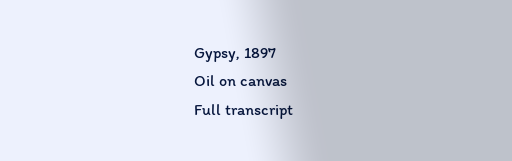Gypsy, 1897
Oil on canvas
Full transcript